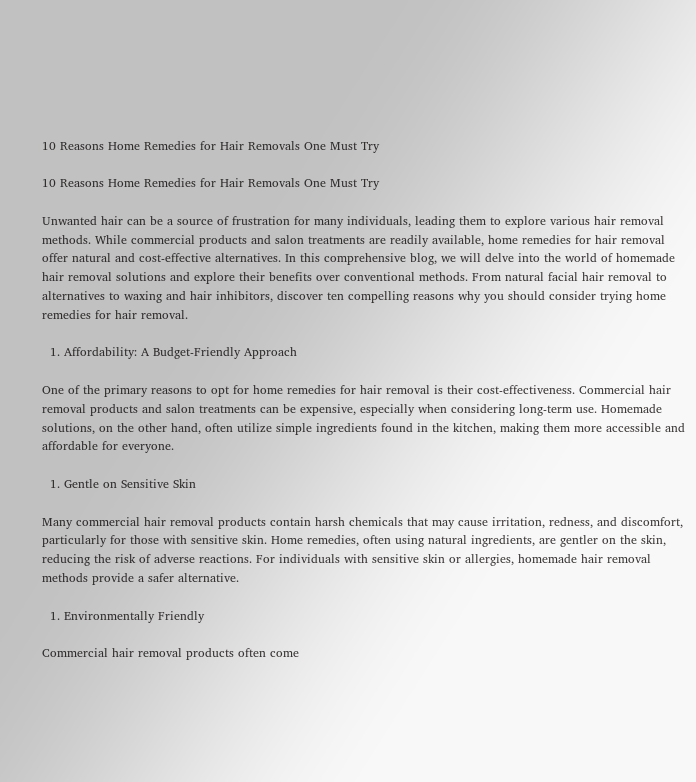10 Reasons Home Remedies for Hair Removals One Must Try

10 Reasons Home Remedies for Hair Removals One Must Try

Unwanted hair can be a source of frustration for many individuals, leading them to explore various hair removal methods. While commercial products and salon treatments are readily available, home remedies for hair removal offer natural and cost-effective alternatives. In this comprehensive blog, we will delve into the world of homemade hair removal solutions and explore their benefits over conventional methods. From natural facial hair removal to alternatives to waxing and hair inhibitors, discover ten compelling reasons why you should consider trying home remedies for hair removal.

  1. Affordability: A Budget-Friendly Approach

One of the primary reasons to opt for home remedies for hair removal is their cost-effectiveness. Commercial hair removal products and salon treatments can be expensive, especially when considering long-term use. Homemade solutions, on the other hand, often utilize simple ingredients found in the kitchen, making them more accessible and affordable for everyone.

  1. Gentle on Sensitive Skin

Many commercial hair removal products contain harsh chemicals that may cause irritation, redness, and discomfort, particularly for those with sensitive skin. Home remedies, often using natural ingredients, are gentler on the skin, reducing the risk of adverse reactions. For individuals with sensitive skin or allergies, homemade hair removal methods provide a safer alternative.

  1. Environmentally Friendly

Commercial hair removal products often come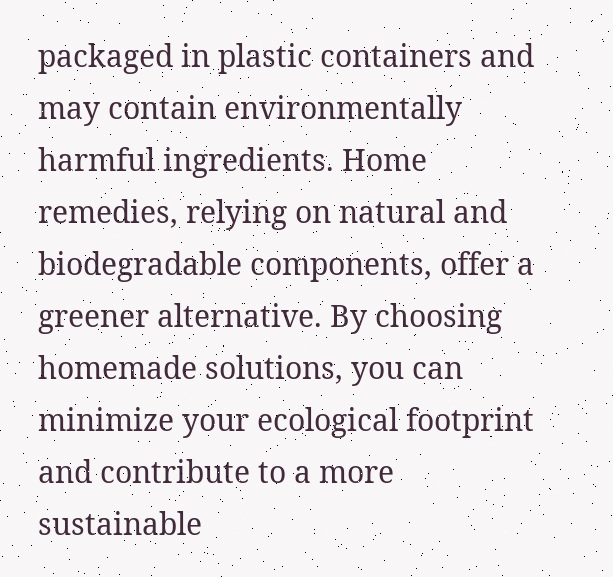packaged in plastic containers and may contain environmentally harmful ingredients. Home remedies, relying on natural and biodegradable components, offer a greener alternative. By choosing homemade solutions, you can minimize your ecological footprint and contribute to a more sustainable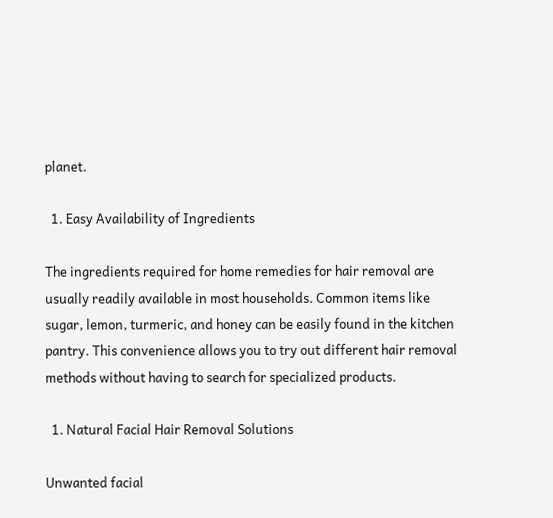planet.

  1. Easy Availability of Ingredients

The ingredients required for home remedies for hair removal are usually readily available in most households. Common items like sugar, lemon, turmeric, and honey can be easily found in the kitchen pantry. This convenience allows you to try out different hair removal methods without having to search for specialized products.

  1. Natural Facial Hair Removal Solutions

Unwanted facial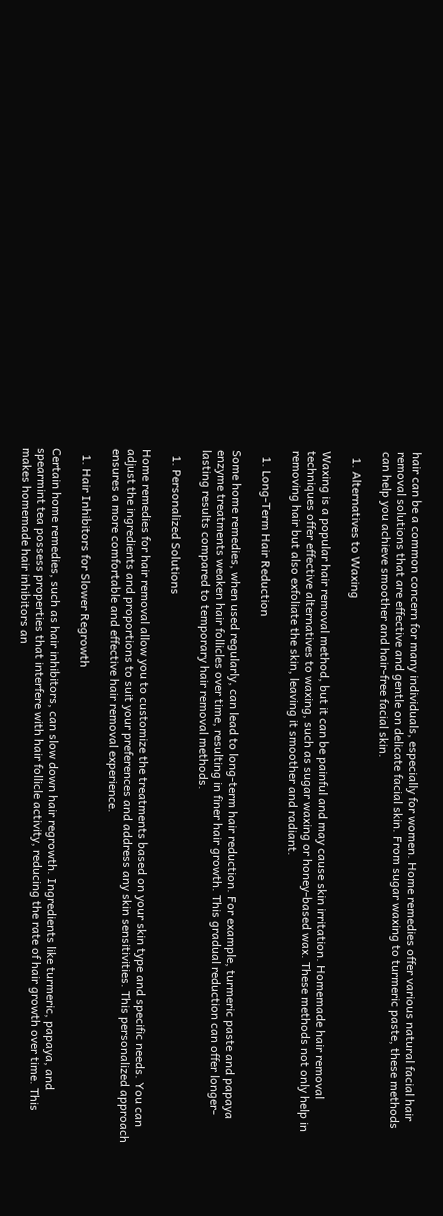hair can be a common concern for many individuals, especially for women. Home remedies offer various natural facial hair removal solutions that are effective and gentle on delicate facial skin. From sugar waxing to turmeric paste, these methods can help you achieve smoother and hair-free facial skin.

  1. Alternatives to Waxing

Waxing is a popular hair removal method, but it can be painful and may cause skin irritation. Homemade hair removal techniques offer effective alternatives to waxing, such as sugar waxing or honey-based wax. These methods not only help in removing hair but also exfoliate the skin, leaving it smoother and radiant.

  1. Long-Term Hair Reduction

Some home remedies, when used regularly, can lead to long-term hair reduction. For example, turmeric paste and papaya enzyme treatments weaken hair follicles over time, resulting in finer hair growth. This gradual reduction can offer longer-lasting results compared to temporary hair removal methods.

  1. Personalized Solutions

Home remedies for hair removal allow you to customize the treatments based on your skin type and specific needs. You can adjust the ingredients and proportions to suit your preferences and address any skin sensitivities. This personalized approach ensures a more comfortable and effective hair removal experience.

  1. Hair Inhibitors for Slower Regrowth

Certain home remedies, such as hair inhibitors, can slow down hair regrowth. Ingredients like turmeric, papaya, and spearmint tea possess properties that interfere with hair follicle activity, reducing the rate of hair growth over time. This makes homemade hair inhibitors an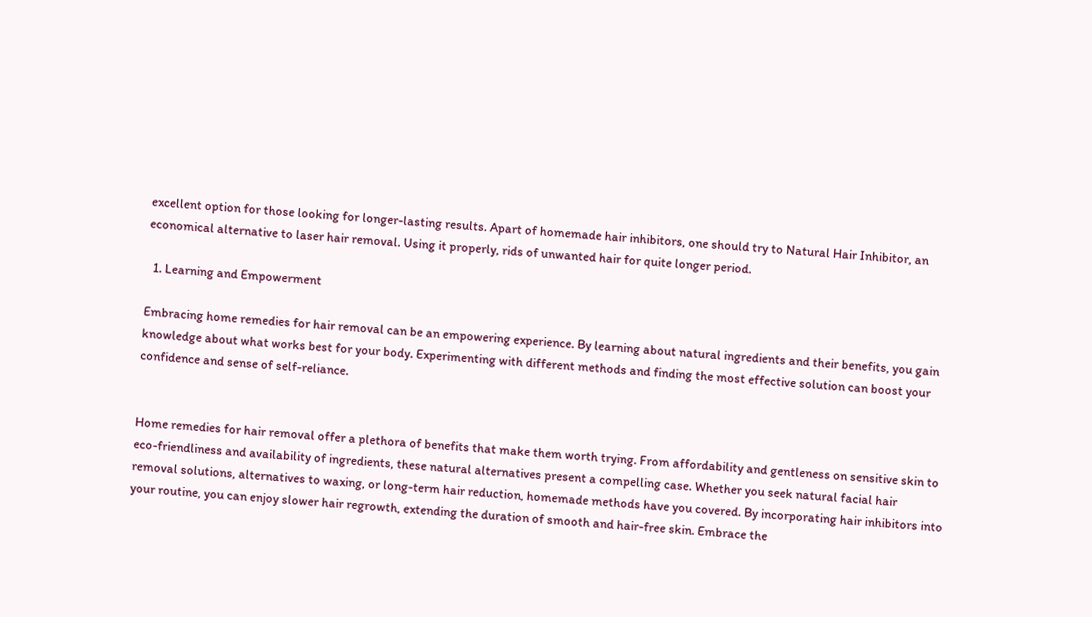excellent option for those looking for longer-lasting results. Apart of homemade hair inhibitors, one should try to Natural Hair Inhibitor, an economical alternative to laser hair removal. Using it properly, rids of unwanted hair for quite longer period.

  1. Learning and Empowerment

Embracing home remedies for hair removal can be an empowering experience. By learning about natural ingredients and their benefits, you gain knowledge about what works best for your body. Experimenting with different methods and finding the most effective solution can boost your confidence and sense of self-reliance.


Home remedies for hair removal offer a plethora of benefits that make them worth trying. From affordability and gentleness on sensitive skin to eco-friendliness and availability of ingredients, these natural alternatives present a compelling case. Whether you seek natural facial hair removal solutions, alternatives to waxing, or long-term hair reduction, homemade methods have you covered. By incorporating hair inhibitors into your routine, you can enjoy slower hair regrowth, extending the duration of smooth and hair-free skin. Embrace the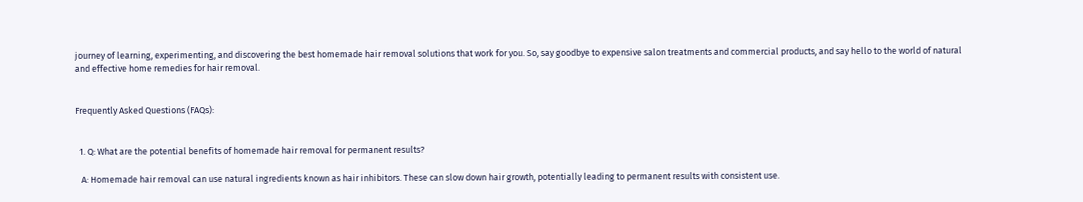journey of learning, experimenting, and discovering the best homemade hair removal solutions that work for you. So, say goodbye to expensive salon treatments and commercial products, and say hello to the world of natural and effective home remedies for hair removal.


Frequently Asked Questions (FAQs):


  1. Q: What are the potential benefits of homemade hair removal for permanent results?

   A: Homemade hair removal can use natural ingredients known as hair inhibitors. These can slow down hair growth, potentially leading to permanent results with consistent use.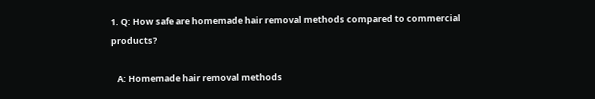1. Q: How safe are homemade hair removal methods compared to commercial products?

   A: Homemade hair removal methods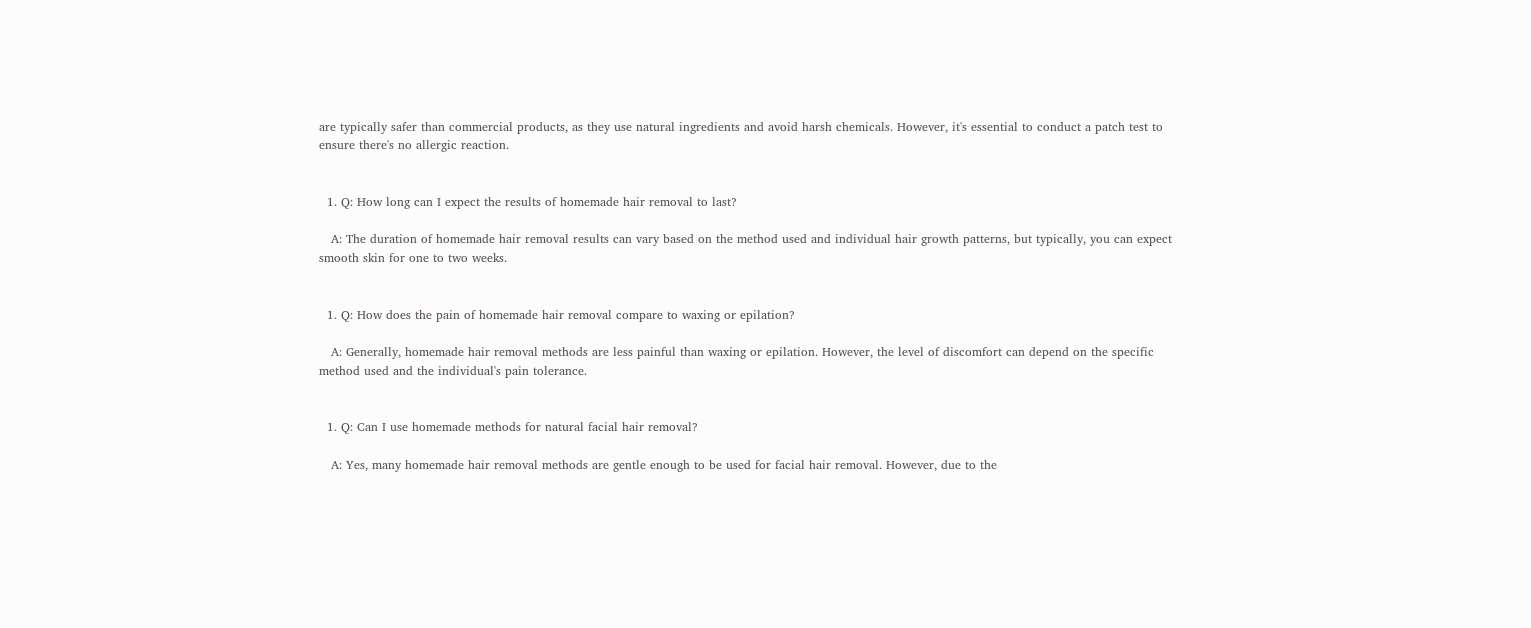are typically safer than commercial products, as they use natural ingredients and avoid harsh chemicals. However, it's essential to conduct a patch test to ensure there's no allergic reaction.


  1. Q: How long can I expect the results of homemade hair removal to last?

   A: The duration of homemade hair removal results can vary based on the method used and individual hair growth patterns, but typically, you can expect smooth skin for one to two weeks.


  1. Q: How does the pain of homemade hair removal compare to waxing or epilation?

   A: Generally, homemade hair removal methods are less painful than waxing or epilation. However, the level of discomfort can depend on the specific method used and the individual's pain tolerance.


  1. Q: Can I use homemade methods for natural facial hair removal?

   A: Yes, many homemade hair removal methods are gentle enough to be used for facial hair removal. However, due to the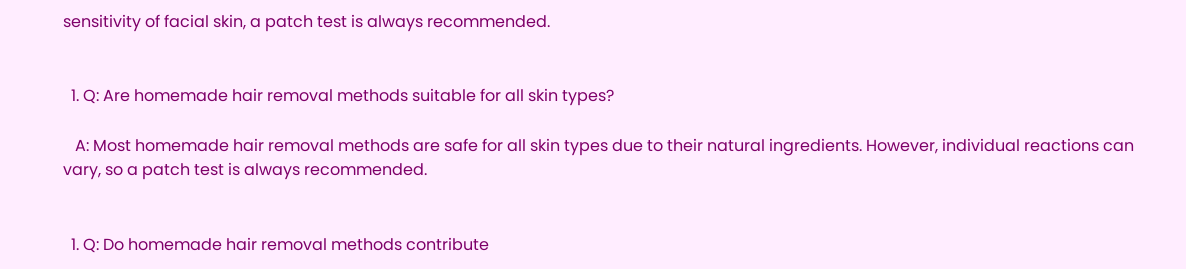sensitivity of facial skin, a patch test is always recommended.


  1. Q: Are homemade hair removal methods suitable for all skin types?

   A: Most homemade hair removal methods are safe for all skin types due to their natural ingredients. However, individual reactions can vary, so a patch test is always recommended.


  1. Q: Do homemade hair removal methods contribute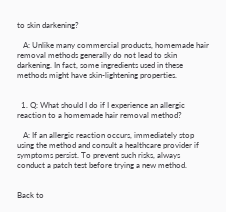to skin darkening?

   A: Unlike many commercial products, homemade hair removal methods generally do not lead to skin darkening. In fact, some ingredients used in these methods might have skin-lightening properties.


  1. Q: What should I do if I experience an allergic reaction to a homemade hair removal method?

   A: If an allergic reaction occurs, immediately stop using the method and consult a healthcare provider if symptoms persist. To prevent such risks, always conduct a patch test before trying a new method.


Back to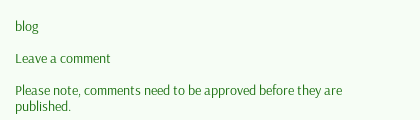blog

Leave a comment

Please note, comments need to be approved before they are published.